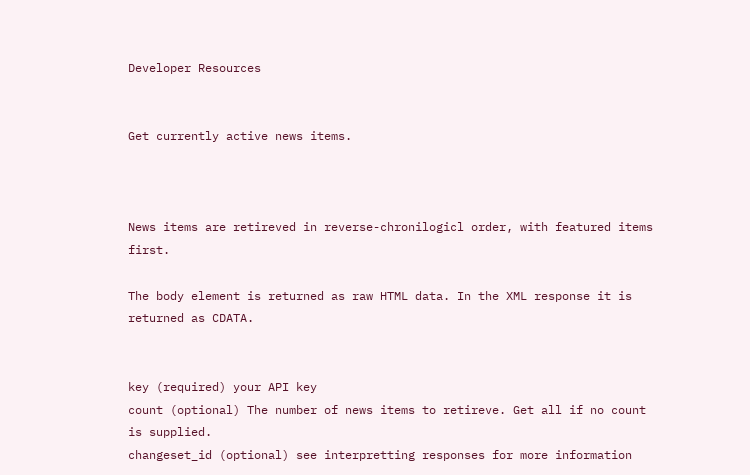Developer Resources


Get currently active news items.



News items are retireved in reverse-chronilogicl order, with featured items first.

The body element is returned as raw HTML data. In the XML response it is returned as CDATA.


key (required) your API key
count (optional) The number of news items to retireve. Get all if no count is supplied.
changeset_id (optional) see interpretting responses for more information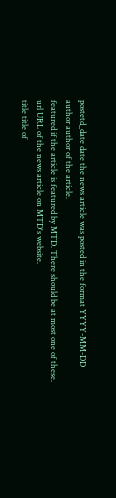postetd_date date the news article was posted in the format YYYY-MM-DD
author author of the article.
featured if the article is featured by MTD. There should be at most one of these.
url URL of the news article on MTD's website.
title title of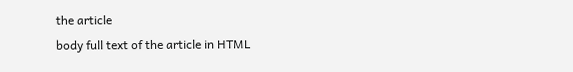the article
body full text of the article in HTML